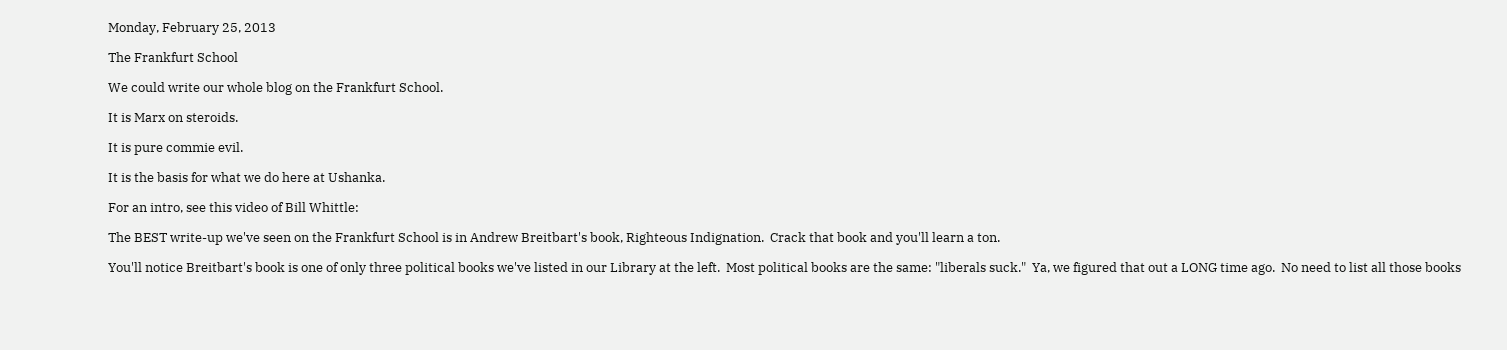Monday, February 25, 2013

The Frankfurt School

We could write our whole blog on the Frankfurt School.

It is Marx on steroids.

It is pure commie evil.

It is the basis for what we do here at Ushanka.

For an intro, see this video of Bill Whittle:

The BEST write-up we've seen on the Frankfurt School is in Andrew Breitbart's book, Righteous Indignation.  Crack that book and you'll learn a ton.

You'll notice Breitbart's book is one of only three political books we've listed in our Library at the left.  Most political books are the same: "liberals suck."  Ya, we figured that out a LONG time ago.  No need to list all those books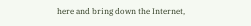here and bring down the Internet,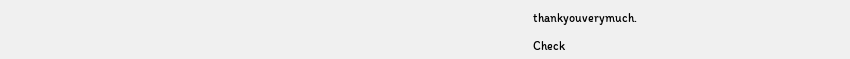thankyouverymuch.

Check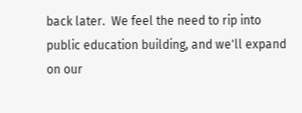back later.  We feel the need to rip into public education building, and we'll expand on our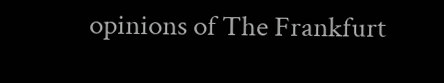opinions of The Frankfurt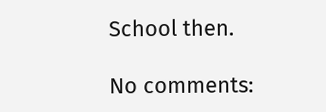School then.

No comments: